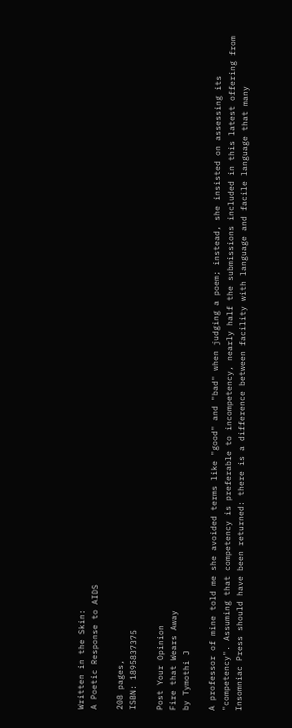Written in the Skin:
A Poetic Response to AIDS

208 pages,
ISBN: 1895837375

Post Your Opinion
Fire that Wears Away
by Tymothi J

A professor of mine told me she avoided terms like "good" and "bad" when judging a poem; instead, she insisted on assessing its "competency". Assuming that competency is preferable to incompetency, nearly half the submissions included in this latest offering from Insomniac Press should have been returned: there is a difference between facility with language and facile language that many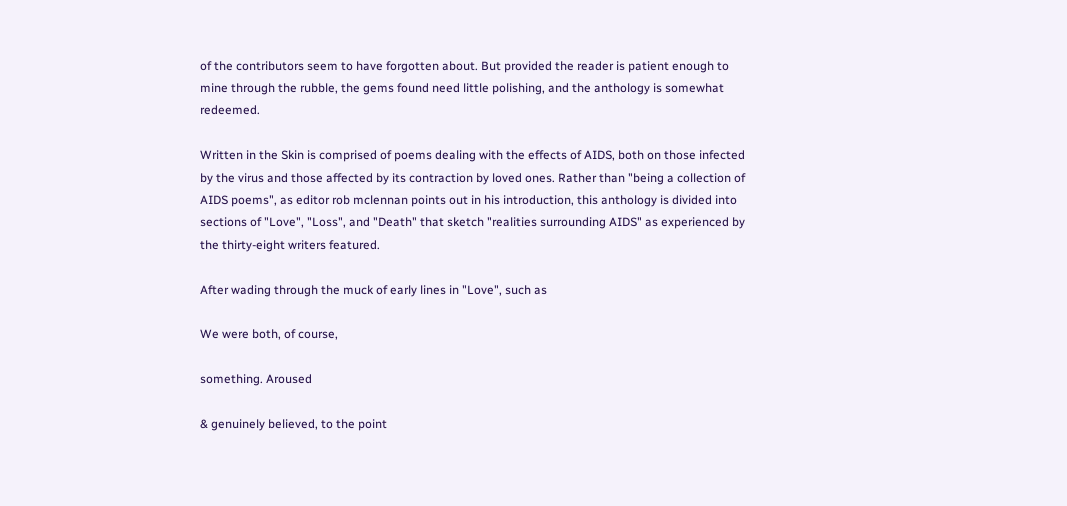of the contributors seem to have forgotten about. But provided the reader is patient enough to mine through the rubble, the gems found need little polishing, and the anthology is somewhat redeemed.

Written in the Skin is comprised of poems dealing with the effects of AIDS, both on those infected by the virus and those affected by its contraction by loved ones. Rather than "being a collection of AIDS poems", as editor rob mclennan points out in his introduction, this anthology is divided into sections of "Love", "Loss", and "Death" that sketch "realities surrounding AIDS" as experienced by the thirty-eight writers featured.

After wading through the muck of early lines in "Love", such as

We were both, of course,

something. Aroused

& genuinely believed, to the point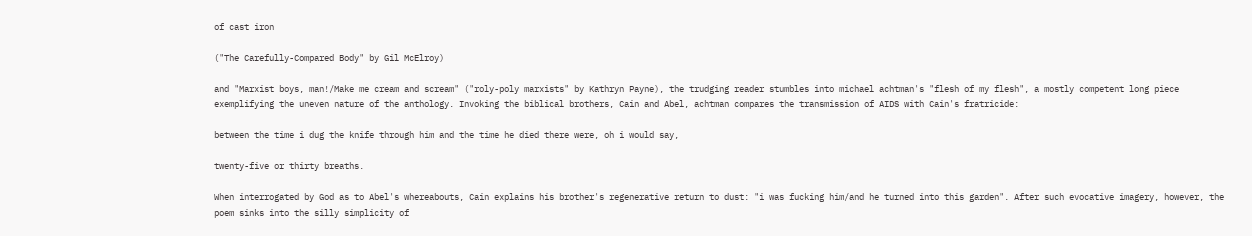of cast iron

("The Carefully-Compared Body" by Gil McElroy)

and "Marxist boys, man!/Make me cream and scream" ("roly-poly marxists" by Kathryn Payne), the trudging reader stumbles into michael achtman's "flesh of my flesh", a mostly competent long piece exemplifying the uneven nature of the anthology. Invoking the biblical brothers, Cain and Abel, achtman compares the transmission of AIDS with Cain's fratricide:

between the time i dug the knife through him and the time he died there were, oh i would say,

twenty-five or thirty breaths.

When interrogated by God as to Abel's whereabouts, Cain explains his brother's regenerative return to dust: "i was fucking him/and he turned into this garden". After such evocative imagery, however, the poem sinks into the silly simplicity of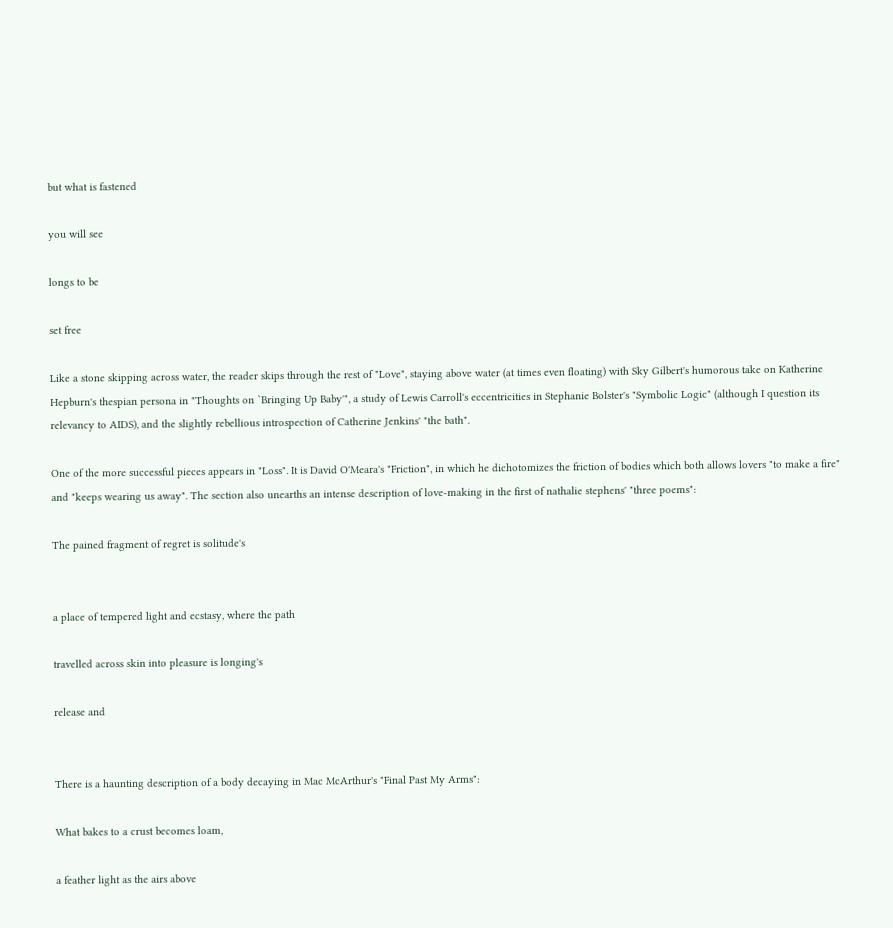but what is fastened

you will see

longs to be

set free

Like a stone skipping across water, the reader skips through the rest of "Love", staying above water (at times even floating) with Sky Gilbert's humorous take on Katherine Hepburn's thespian persona in "Thoughts on `Bringing Up Baby'", a study of Lewis Carroll's eccentricities in Stephanie Bolster's "Symbolic Logic" (although I question its relevancy to AIDS), and the slightly rebellious introspection of Catherine Jenkins' "the bath".

One of the more successful pieces appears in "Loss". It is David O'Meara's "Friction", in which he dichotomizes the friction of bodies which both allows lovers "to make a fire" and "keeps wearing us away". The section also unearths an intense description of love-making in the first of nathalie stephens' "three poems":

The pained fragment of regret is solitude's


a place of tempered light and ecstasy, where the path

travelled across skin into pleasure is longing's

release and


There is a haunting description of a body decaying in Mac McArthur's "Final Past My Arms":

What bakes to a crust becomes loam,

a feather light as the airs above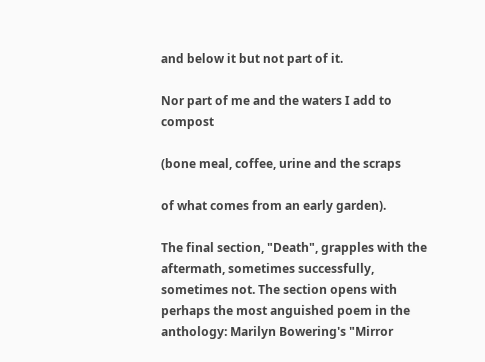and below it but not part of it.

Nor part of me and the waters I add to compost

(bone meal, coffee, urine and the scraps

of what comes from an early garden).

The final section, "Death", grapples with the aftermath, sometimes successfully, sometimes not. The section opens with perhaps the most anguished poem in the anthology: Marilyn Bowering's "Mirror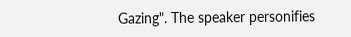Gazing". The speaker personifies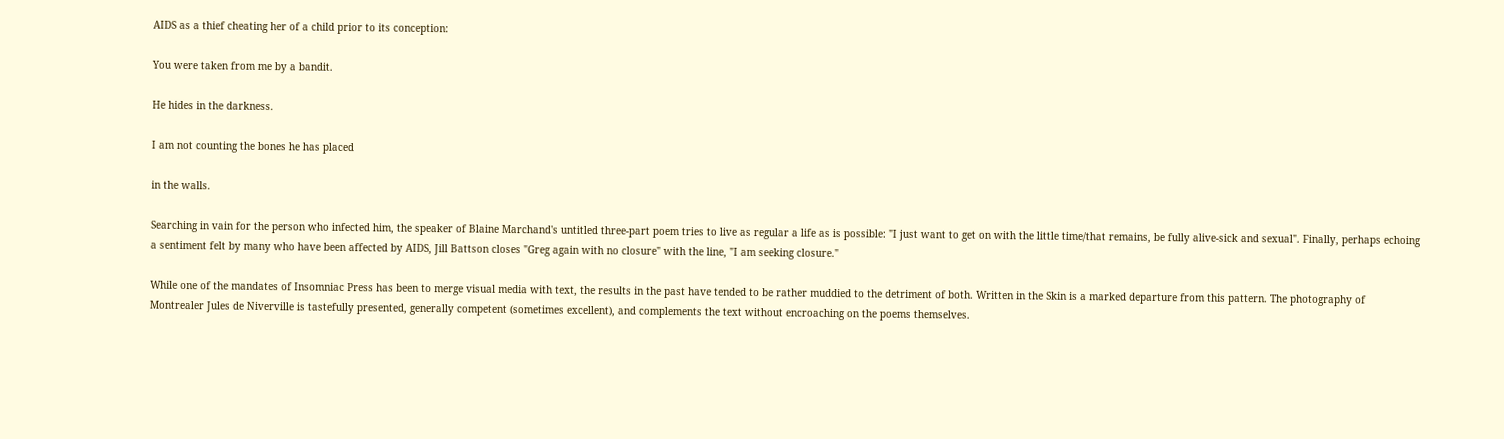AIDS as a thief cheating her of a child prior to its conception:

You were taken from me by a bandit.

He hides in the darkness.

I am not counting the bones he has placed

in the walls.

Searching in vain for the person who infected him, the speaker of Blaine Marchand's untitled three-part poem tries to live as regular a life as is possible: "I just want to get on with the little time/that remains, be fully alive-sick and sexual". Finally, perhaps echoing a sentiment felt by many who have been affected by AIDS, Jill Battson closes "Greg again with no closure" with the line, "I am seeking closure."

While one of the mandates of Insomniac Press has been to merge visual media with text, the results in the past have tended to be rather muddied to the detriment of both. Written in the Skin is a marked departure from this pattern. The photography of Montrealer Jules de Niverville is tastefully presented, generally competent (sometimes excellent), and complements the text without encroaching on the poems themselves.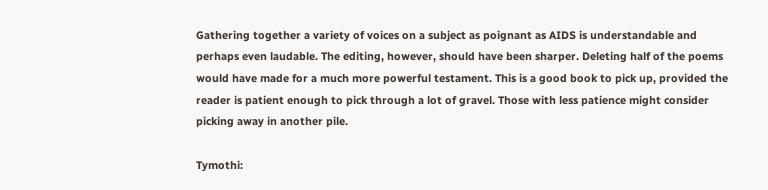Gathering together a variety of voices on a subject as poignant as AIDS is understandable and perhaps even laudable. The editing, however, should have been sharper. Deleting half of the poems would have made for a much more powerful testament. This is a good book to pick up, provided the reader is patient enough to pick through a lot of gravel. Those with less patience might consider picking away in another pile.

Tymothi: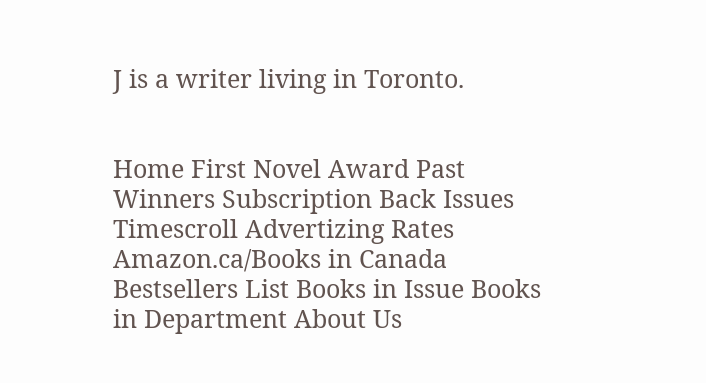J is a writer living in Toronto.


Home First Novel Award Past Winners Subscription Back Issues Timescroll Advertizing Rates
Amazon.ca/Books in Canada Bestsellers List Books in Issue Books in Department About Us